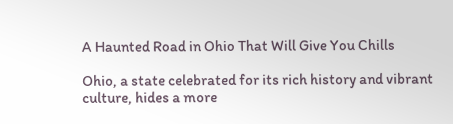A Haunted Road in Ohio That Will Give You Chills

Ohio, a state celebrated for its rich history and vibrant culture, hides a more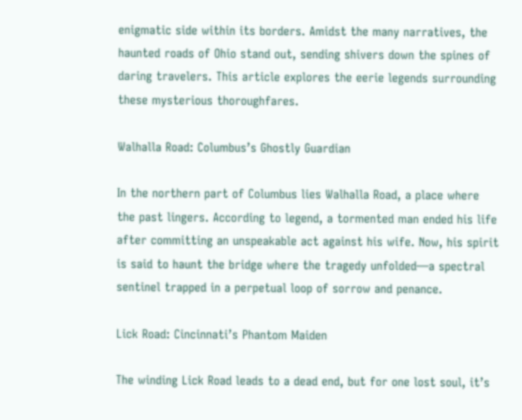enigmatic side within its borders. Amidst the many narratives, the haunted roads of Ohio stand out, sending shivers down the spines of daring travelers. This article explores the eerie legends surrounding these mysterious thoroughfares.

Walhalla Road: Columbus’s Ghostly Guardian

In the northern part of Columbus lies Walhalla Road, a place where the past lingers. According to legend, a tormented man ended his life after committing an unspeakable act against his wife. Now, his spirit is said to haunt the bridge where the tragedy unfolded—a spectral sentinel trapped in a perpetual loop of sorrow and penance.

Lick Road: Cincinnati’s Phantom Maiden

The winding Lick Road leads to a dead end, but for one lost soul, it’s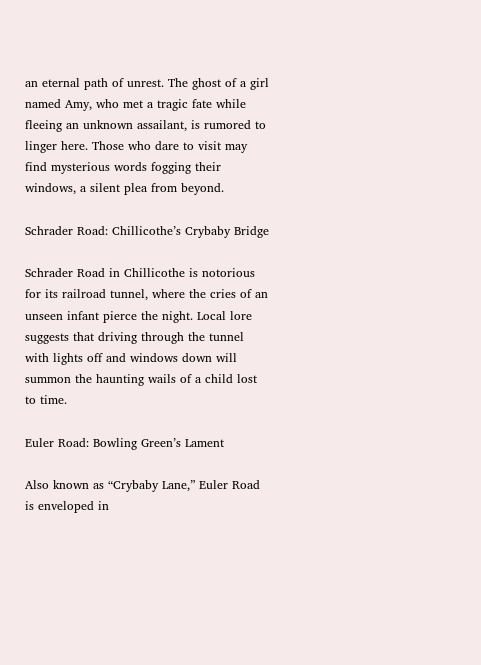an eternal path of unrest. The ghost of a girl named Amy, who met a tragic fate while fleeing an unknown assailant, is rumored to linger here. Those who dare to visit may find mysterious words fogging their windows, a silent plea from beyond.

Schrader Road: Chillicothe’s Crybaby Bridge

Schrader Road in Chillicothe is notorious for its railroad tunnel, where the cries of an unseen infant pierce the night. Local lore suggests that driving through the tunnel with lights off and windows down will summon the haunting wails of a child lost to time.

Euler Road: Bowling Green’s Lament

Also known as “Crybaby Lane,” Euler Road is enveloped in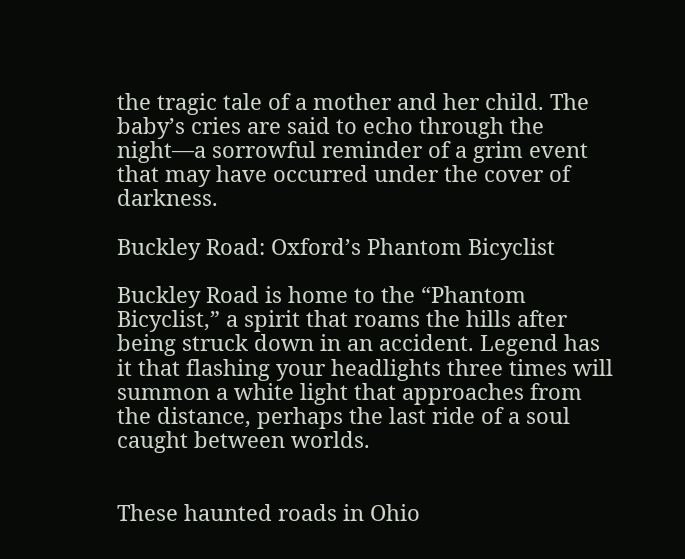the tragic tale of a mother and her child. The baby’s cries are said to echo through the night—a sorrowful reminder of a grim event that may have occurred under the cover of darkness.

Buckley Road: Oxford’s Phantom Bicyclist

Buckley Road is home to the “Phantom Bicyclist,” a spirit that roams the hills after being struck down in an accident. Legend has it that flashing your headlights three times will summon a white light that approaches from the distance, perhaps the last ride of a soul caught between worlds.


These haunted roads in Ohio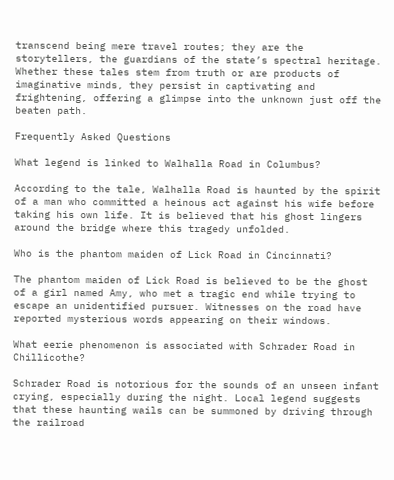transcend being mere travel routes; they are the storytellers, the guardians of the state’s spectral heritage. Whether these tales stem from truth or are products of imaginative minds, they persist in captivating and frightening, offering a glimpse into the unknown just off the beaten path.

Frequently Asked Questions

What legend is linked to Walhalla Road in Columbus?

According to the tale, Walhalla Road is haunted by the spirit of a man who committed a heinous act against his wife before taking his own life. It is believed that his ghost lingers around the bridge where this tragedy unfolded.

Who is the phantom maiden of Lick Road in Cincinnati?

The phantom maiden of Lick Road is believed to be the ghost of a girl named Amy, who met a tragic end while trying to escape an unidentified pursuer. Witnesses on the road have reported mysterious words appearing on their windows.

What eerie phenomenon is associated with Schrader Road in Chillicothe?

Schrader Road is notorious for the sounds of an unseen infant crying, especially during the night. Local legend suggests that these haunting wails can be summoned by driving through the railroad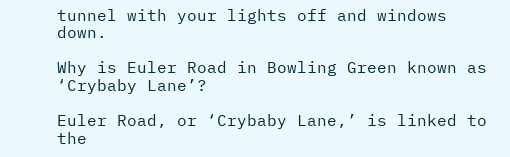tunnel with your lights off and windows down.

Why is Euler Road in Bowling Green known as ‘Crybaby Lane’?

Euler Road, or ‘Crybaby Lane,’ is linked to the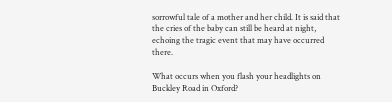sorrowful tale of a mother and her child. It is said that the cries of the baby can still be heard at night, echoing the tragic event that may have occurred there.

What occurs when you flash your headlights on Buckley Road in Oxford?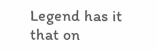Legend has it that on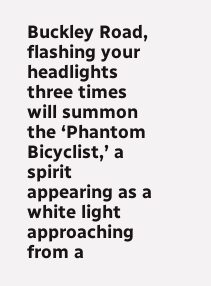Buckley Road, flashing your headlights three times will summon the ‘Phantom Bicyclist,’ a spirit appearing as a white light approaching from a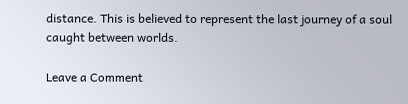distance. This is believed to represent the last journey of a soul caught between worlds.

Leave a Comment